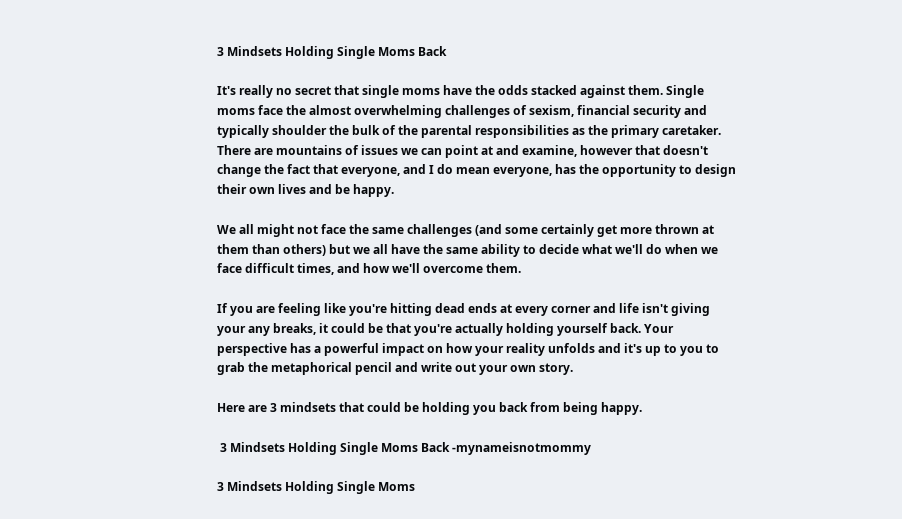3 Mindsets Holding Single Moms Back

It's really no secret that single moms have the odds stacked against them. Single moms face the almost overwhelming challenges of sexism, financial security and typically shoulder the bulk of the parental responsibilities as the primary caretaker. There are mountains of issues we can point at and examine, however that doesn't change the fact that everyone, and I do mean everyone, has the opportunity to design their own lives and be happy.

We all might not face the same challenges (and some certainly get more thrown at them than others) but we all have the same ability to decide what we'll do when we face difficult times, and how we'll overcome them.

If you are feeling like you're hitting dead ends at every corner and life isn't giving your any breaks, it could be that you're actually holding yourself back. Your perspective has a powerful impact on how your reality unfolds and it's up to you to grab the metaphorical pencil and write out your own story.

Here are 3 mindsets that could be holding you back from being happy.

 3 Mindsets Holding Single Moms Back -mynameisnotmommy

3 Mindsets Holding Single Moms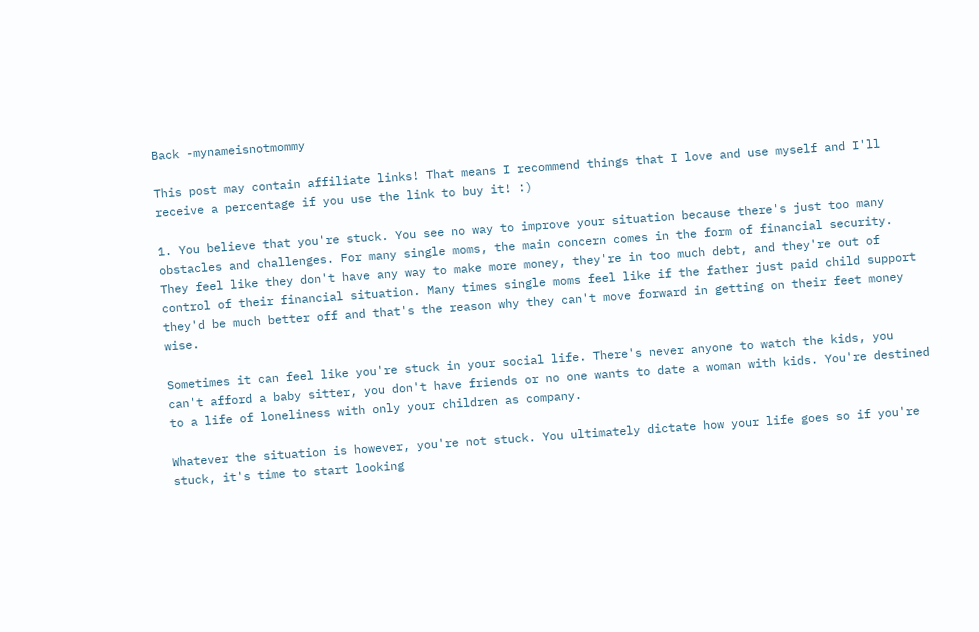Back -mynameisnotmommy

This post may contain affiliate links! That means I recommend things that I love and use myself and I'll receive a percentage if you use the link to buy it! :)

1. You believe that you're stuck. You see no way to improve your situation because there's just too many obstacles and challenges. For many single moms, the main concern comes in the form of financial security. They feel like they don't have any way to make more money, they're in too much debt, and they're out of control of their financial situation. Many times single moms feel like if the father just paid child support they'd be much better off and that's the reason why they can't move forward in getting on their feet money wise.

Sometimes it can feel like you're stuck in your social life. There's never anyone to watch the kids, you can't afford a baby sitter, you don't have friends or no one wants to date a woman with kids. You're destined to a life of loneliness with only your children as company.

Whatever the situation is however, you're not stuck. You ultimately dictate how your life goes so if you're stuck, it's time to start looking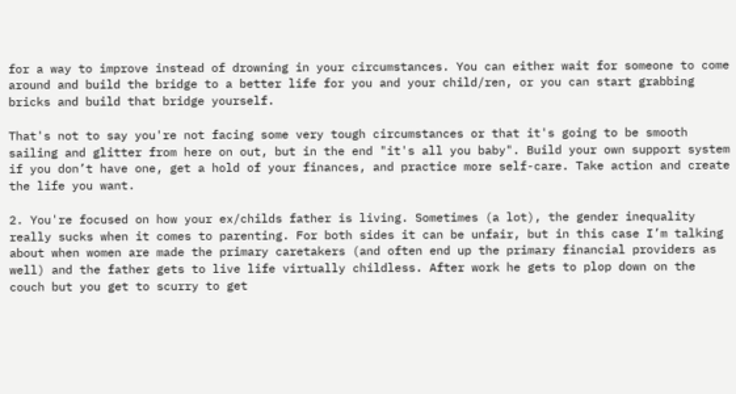for a way to improve instead of drowning in your circumstances. You can either wait for someone to come around and build the bridge to a better life for you and your child/ren, or you can start grabbing bricks and build that bridge yourself.

That's not to say you're not facing some very tough circumstances or that it's going to be smooth sailing and glitter from here on out, but in the end "it's all you baby". Build your own support system if you don’t have one, get a hold of your finances, and practice more self-care. Take action and create the life you want.

2. You're focused on how your ex/childs father is living. Sometimes (a lot), the gender inequality really sucks when it comes to parenting. For both sides it can be unfair, but in this case I’m talking about when women are made the primary caretakers (and often end up the primary financial providers as well) and the father gets to live life virtually childless. After work he gets to plop down on the couch but you get to scurry to get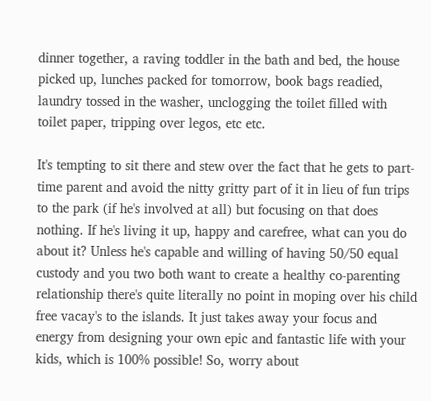dinner together, a raving toddler in the bath and bed, the house picked up, lunches packed for tomorrow, book bags readied, laundry tossed in the washer, unclogging the toilet filled with toilet paper, tripping over legos, etc etc.

It's tempting to sit there and stew over the fact that he gets to part-time parent and avoid the nitty gritty part of it in lieu of fun trips to the park (if he's involved at all) but focusing on that does nothing. If he's living it up, happy and carefree, what can you do about it? Unless he's capable and willing of having 50/50 equal custody and you two both want to create a healthy co-parenting relationship there's quite literally no point in moping over his child free vacay's to the islands. It just takes away your focus and energy from designing your own epic and fantastic life with your kids, which is 100% possible! So, worry about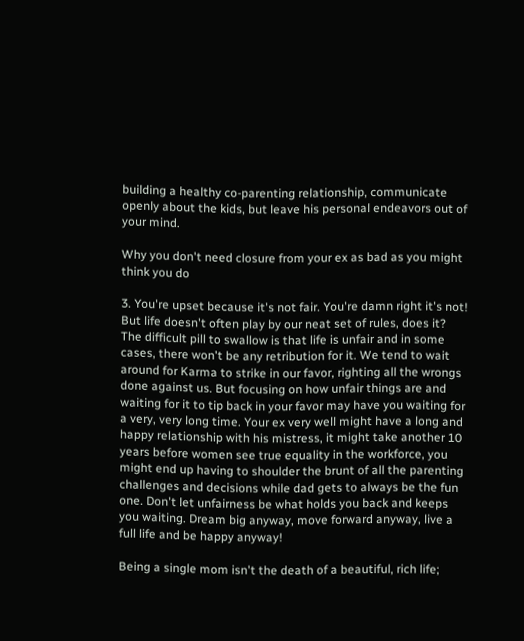building a healthy co-parenting relationship, communicate openly about the kids, but leave his personal endeavors out of your mind.

Why you don't need closure from your ex as bad as you might think you do

3. You're upset because it's not fair. You're damn right it's not! But life doesn't often play by our neat set of rules, does it? The difficult pill to swallow is that life is unfair and in some cases, there won't be any retribution for it. We tend to wait around for Karma to strike in our favor, righting all the wrongs done against us. But focusing on how unfair things are and waiting for it to tip back in your favor may have you waiting for a very, very long time. Your ex very well might have a long and happy relationship with his mistress, it might take another 10 years before women see true equality in the workforce, you might end up having to shoulder the brunt of all the parenting challenges and decisions while dad gets to always be the fun one. Don't let unfairness be what holds you back and keeps you waiting. Dream big anyway, move forward anyway, live a full life and be happy anyway!

Being a single mom isn't the death of a beautiful, rich life;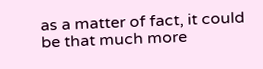as a matter of fact, it could be that much more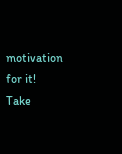motivation for it! Take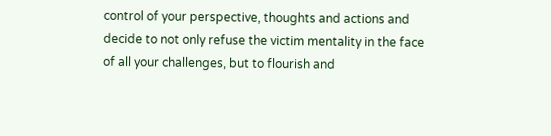control of your perspective, thoughts and actions and decide to not only refuse the victim mentality in the face of all your challenges, but to flourish and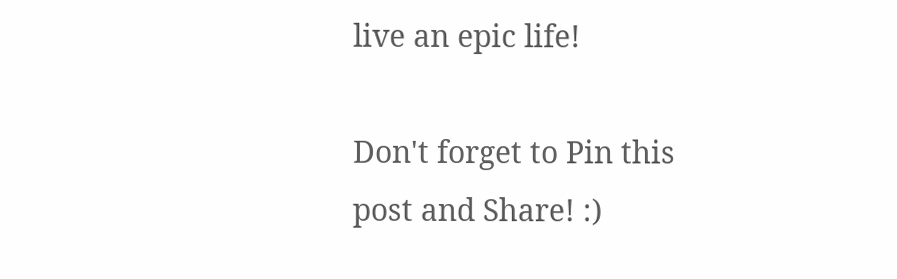live an epic life!

Don't forget to Pin this post and Share! :)